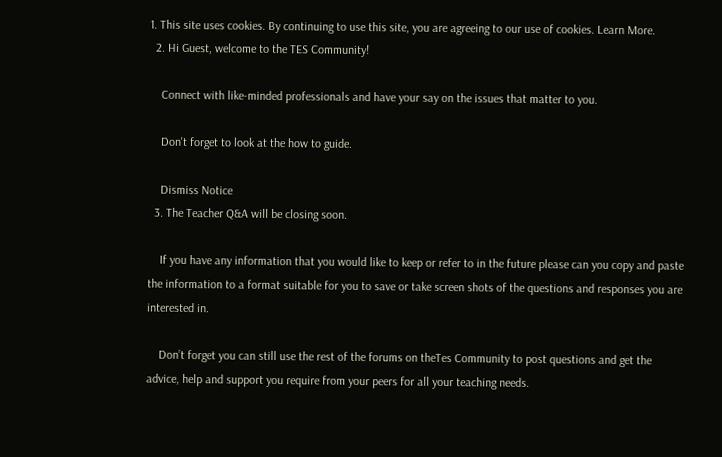1. This site uses cookies. By continuing to use this site, you are agreeing to our use of cookies. Learn More.
  2. Hi Guest, welcome to the TES Community!

    Connect with like-minded professionals and have your say on the issues that matter to you.

    Don't forget to look at the how to guide.

    Dismiss Notice
  3. The Teacher Q&A will be closing soon.

    If you have any information that you would like to keep or refer to in the future please can you copy and paste the information to a format suitable for you to save or take screen shots of the questions and responses you are interested in.

    Don’t forget you can still use the rest of the forums on theTes Community to post questions and get the advice, help and support you require from your peers for all your teaching needs.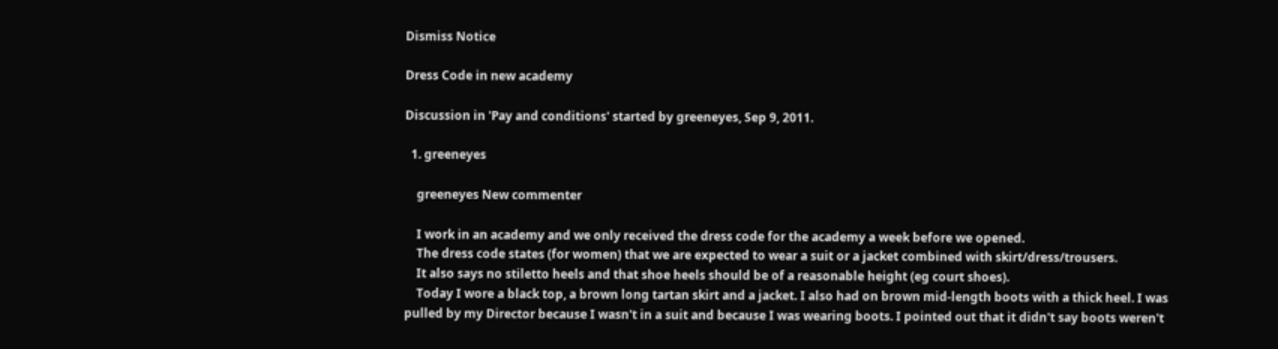Dismiss Notice

Dress Code in new academy

Discussion in 'Pay and conditions' started by greeneyes, Sep 9, 2011.

  1. greeneyes

    greeneyes New commenter

    I work in an academy and we only received the dress code for the academy a week before we opened.
    The dress code states (for women) that we are expected to wear a suit or a jacket combined with skirt/dress/trousers.
    It also says no stiletto heels and that shoe heels should be of a reasonable height (eg court shoes).
    Today I wore a black top, a brown long tartan skirt and a jacket. I also had on brown mid-length boots with a thick heel. I was pulled by my Director because I wasn't in a suit and because I was wearing boots. I pointed out that it didn't say boots weren't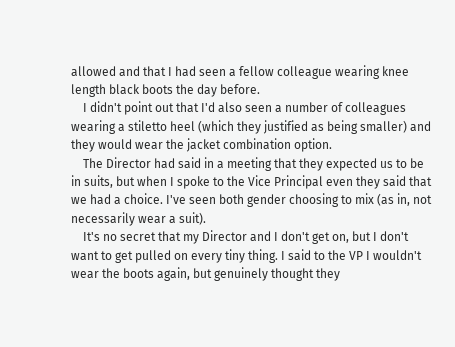allowed and that I had seen a fellow colleague wearing knee length black boots the day before.
    I didn't point out that I'd also seen a number of colleagues wearing a stiletto heel (which they justified as being smaller) and they would wear the jacket combination option.
    The Director had said in a meeting that they expected us to be in suits, but when I spoke to the Vice Principal even they said that we had a choice. I've seen both gender choosing to mix (as in, not necessarily wear a suit).
    It's no secret that my Director and I don't get on, but I don't want to get pulled on every tiny thing. I said to the VP I wouldn't wear the boots again, but genuinely thought they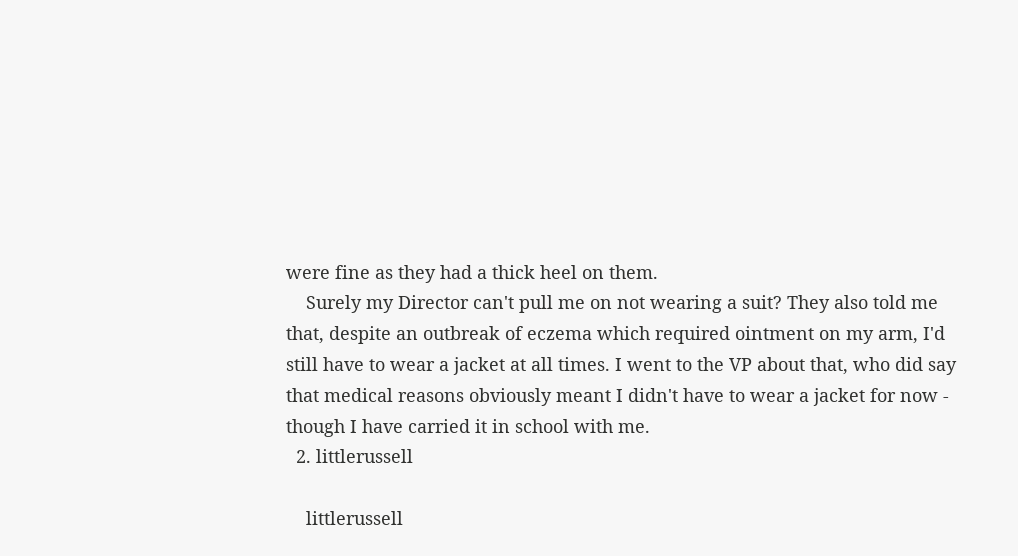were fine as they had a thick heel on them.
    Surely my Director can't pull me on not wearing a suit? They also told me that, despite an outbreak of eczema which required ointment on my arm, I'd still have to wear a jacket at all times. I went to the VP about that, who did say that medical reasons obviously meant I didn't have to wear a jacket for now - though I have carried it in school with me.
  2. littlerussell

    littlerussell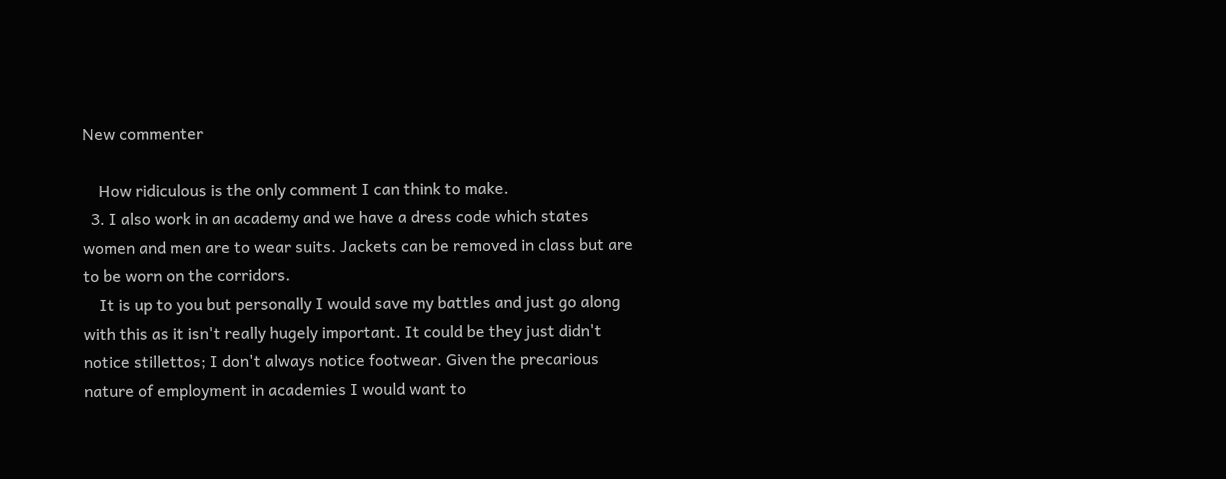New commenter

    How ridiculous is the only comment I can think to make.
  3. I also work in an academy and we have a dress code which states women and men are to wear suits. Jackets can be removed in class but are to be worn on the corridors.
    It is up to you but personally I would save my battles and just go along with this as it isn't really hugely important. It could be they just didn't notice stillettos; I don't always notice footwear. Given the precarious nature of employment in academies I would want to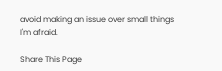avoid making an issue over small things I'm afraid.

Share This Page